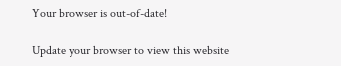Your browser is out-of-date!

Update your browser to view this website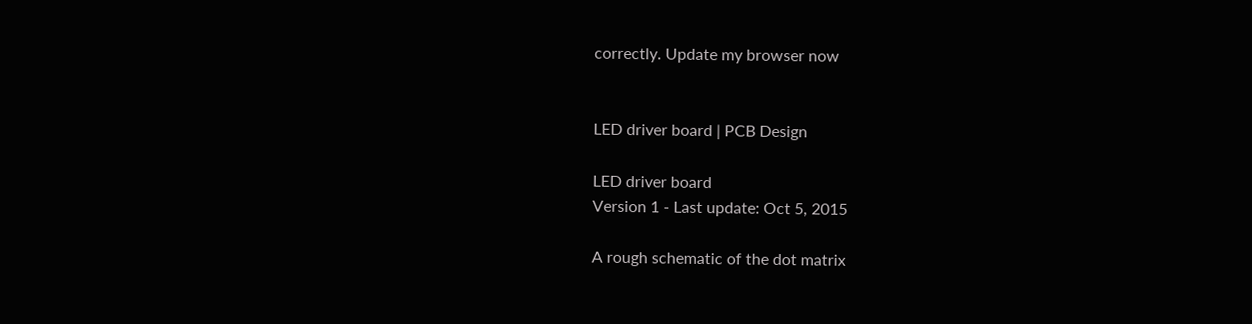correctly. Update my browser now


LED driver board | PCB Design

LED driver board
Version 1 - Last update: Oct 5, 2015

A rough schematic of the dot matrix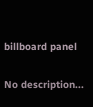billboard panel

No description...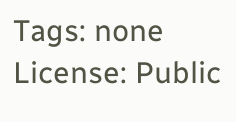Tags: none
License: Public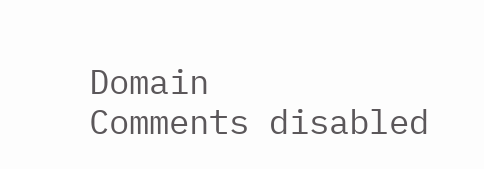Domain
Comments disabled